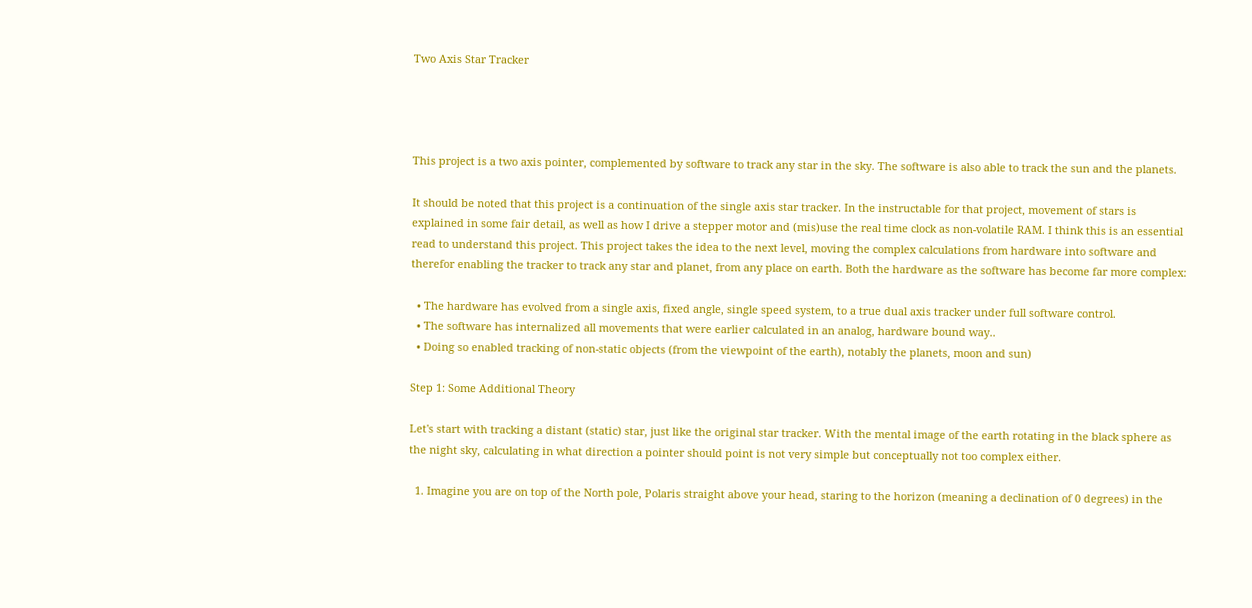Two Axis Star Tracker




This project is a two axis pointer, complemented by software to track any star in the sky. The software is also able to track the sun and the planets.

It should be noted that this project is a continuation of the single axis star tracker. In the instructable for that project, movement of stars is explained in some fair detail, as well as how I drive a stepper motor and (mis)use the real time clock as non-volatile RAM. I think this is an essential read to understand this project. This project takes the idea to the next level, moving the complex calculations from hardware into software and therefor enabling the tracker to track any star and planet, from any place on earth. Both the hardware as the software has become far more complex:

  • The hardware has evolved from a single axis, fixed angle, single speed system, to a true dual axis tracker under full software control.
  • The software has internalized all movements that were earlier calculated in an analog, hardware bound way..
  • Doing so enabled tracking of non-static objects (from the viewpoint of the earth), notably the planets, moon and sun)

Step 1: Some Additional Theory

Let's start with tracking a distant (static) star, just like the original star tracker. With the mental image of the earth rotating in the black sphere as the night sky, calculating in what direction a pointer should point is not very simple but conceptually not too complex either.

  1. Imagine you are on top of the North pole, Polaris straight above your head, staring to the horizon (meaning a declination of 0 degrees) in the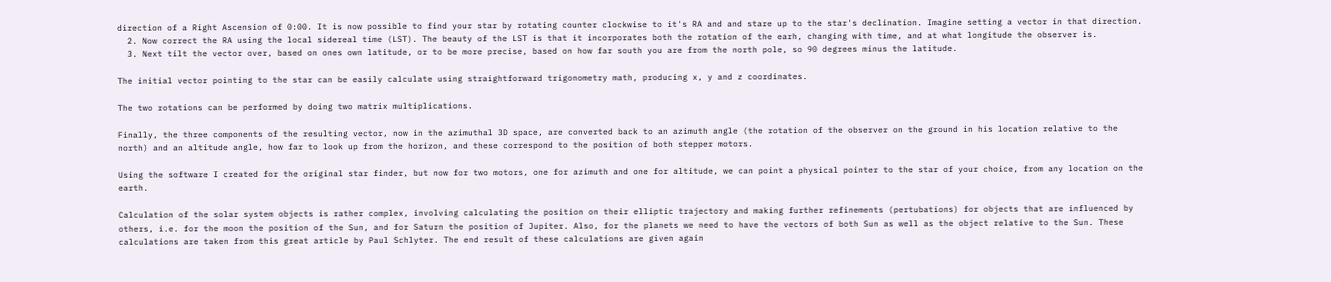direction of a Right Ascension of 0:00. It is now possible to find your star by rotating counter clockwise to it's RA and and stare up to the star's declination. Imagine setting a vector in that direction.
  2. Now correct the RA using the local sidereal time (LST). The beauty of the LST is that it incorporates both the rotation of the earh, changing with time, and at what longitude the observer is.
  3. Next tilt the vector over, based on ones own latitude, or to be more precise, based on how far south you are from the north pole, so 90 degrees minus the latitude.

The initial vector pointing to the star can be easily calculate using straightforward trigonometry math, producing x, y and z coordinates.

The two rotations can be performed by doing two matrix multiplications.

Finally, the three components of the resulting vector, now in the azimuthal 3D space, are converted back to an azimuth angle (the rotation of the observer on the ground in his location relative to the north) and an altitude angle, how far to look up from the horizon, and these correspond to the position of both stepper motors.

Using the software I created for the original star finder, but now for two motors, one for azimuth and one for altitude, we can point a physical pointer to the star of your choice, from any location on the earth.

Calculation of the solar system objects is rather complex, involving calculating the position on their elliptic trajectory and making further refinements (pertubations) for objects that are influenced by others, i.e. for the moon the position of the Sun, and for Saturn the position of Jupiter. Also, for the planets we need to have the vectors of both Sun as well as the object relative to the Sun. These calculations are taken from this great article by Paul Schlyter. The end result of these calculations are given again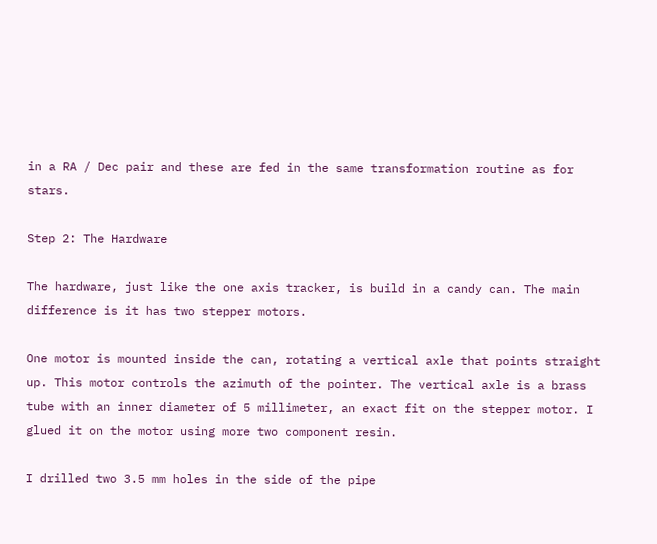in a RA / Dec pair and these are fed in the same transformation routine as for stars.

Step 2: The Hardware

The hardware, just like the one axis tracker, is build in a candy can. The main difference is it has two stepper motors.

One motor is mounted inside the can, rotating a vertical axle that points straight up. This motor controls the azimuth of the pointer. The vertical axle is a brass tube with an inner diameter of 5 millimeter, an exact fit on the stepper motor. I glued it on the motor using more two component resin.

I drilled two 3.5 mm holes in the side of the pipe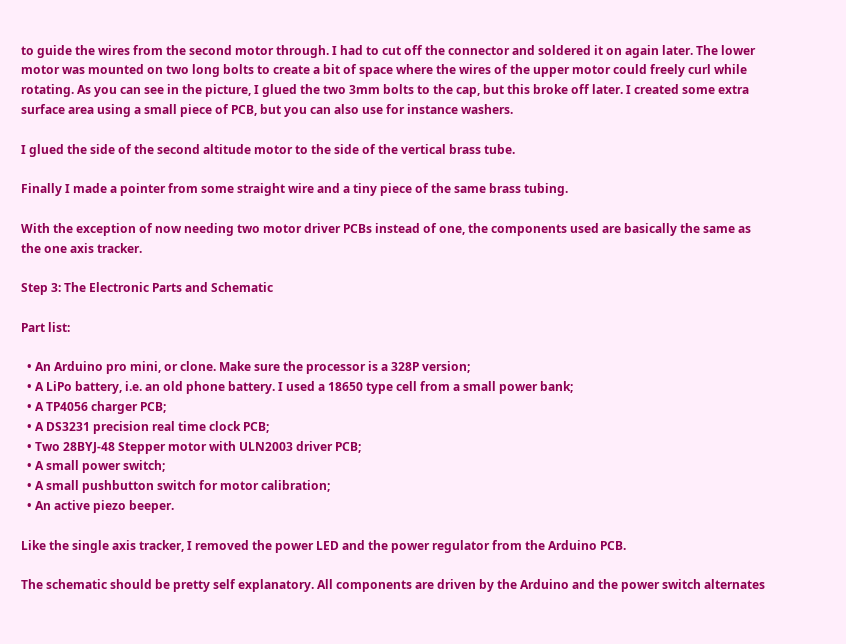to guide the wires from the second motor through. I had to cut off the connector and soldered it on again later. The lower motor was mounted on two long bolts to create a bit of space where the wires of the upper motor could freely curl while rotating. As you can see in the picture, I glued the two 3mm bolts to the cap, but this broke off later. I created some extra surface area using a small piece of PCB, but you can also use for instance washers.

I glued the side of the second altitude motor to the side of the vertical brass tube.

Finally I made a pointer from some straight wire and a tiny piece of the same brass tubing.

With the exception of now needing two motor driver PCBs instead of one, the components used are basically the same as the one axis tracker.

Step 3: The Electronic Parts and Schematic

Part list:

  • An Arduino pro mini, or clone. Make sure the processor is a 328P version;
  • A LiPo battery, i.e. an old phone battery. I used a 18650 type cell from a small power bank;
  • A TP4056 charger PCB;
  • A DS3231 precision real time clock PCB;
  • Two 28BYJ-48 Stepper motor with ULN2003 driver PCB;
  • A small power switch;
  • A small pushbutton switch for motor calibration;
  • An active piezo beeper.

Like the single axis tracker, I removed the power LED and the power regulator from the Arduino PCB.

The schematic should be pretty self explanatory. All components are driven by the Arduino and the power switch alternates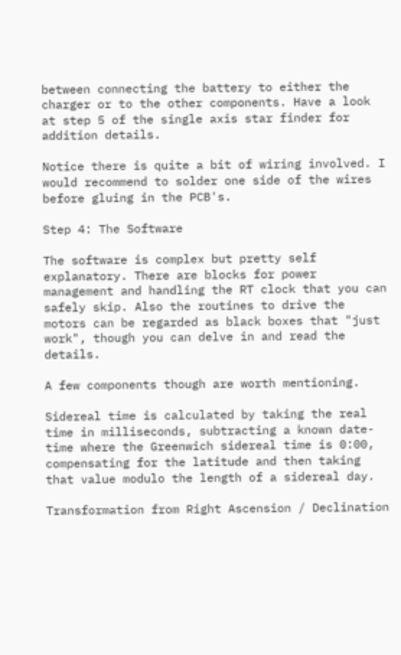between connecting the battery to either the charger or to the other components. Have a look at step 5 of the single axis star finder for addition details.

Notice there is quite a bit of wiring involved. I would recommend to solder one side of the wires before gluing in the PCB's.

Step 4: The Software

The software is complex but pretty self explanatory. There are blocks for power management and handling the RT clock that you can safely skip. Also the routines to drive the motors can be regarded as black boxes that "just work", though you can delve in and read the details.

A few components though are worth mentioning.

Sidereal time is calculated by taking the real time in milliseconds, subtracting a known date-time where the Greenwich sidereal time is 0:00, compensating for the latitude and then taking that value modulo the length of a sidereal day.

Transformation from Right Ascension / Declination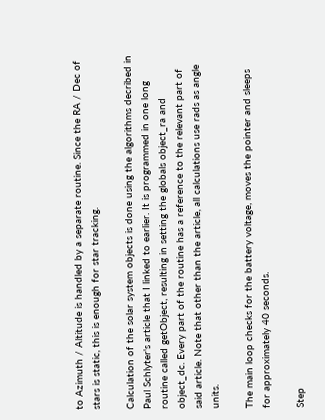to Azimuth / Altitude is handled by a separate routine. Since the RA / Dec of stars is static, this is enough for star tracking.

Calculation of the solar system objects is done using the algorithms decribed in Paul Schlyter's article that I linked to earlier. It is programmed in one long routine called getObject, resulting in setting the globals object_ra and object_dc. Every part of the routine has a reference to the relevant part of said article. Note that other than the article, all calculations use rads as angle units.

The main loop checks for the battery voltage, moves the pointer and sleeps for approximately 40 seconds.

Step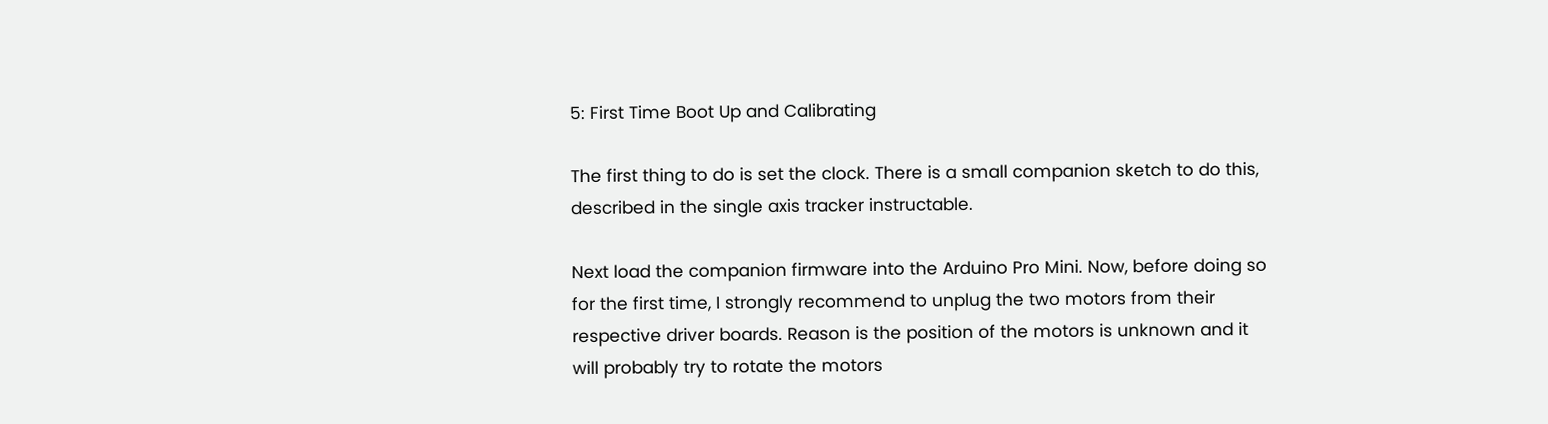5: First Time Boot Up and Calibrating

The first thing to do is set the clock. There is a small companion sketch to do this, described in the single axis tracker instructable.

Next load the companion firmware into the Arduino Pro Mini. Now, before doing so for the first time, I strongly recommend to unplug the two motors from their respective driver boards. Reason is the position of the motors is unknown and it will probably try to rotate the motors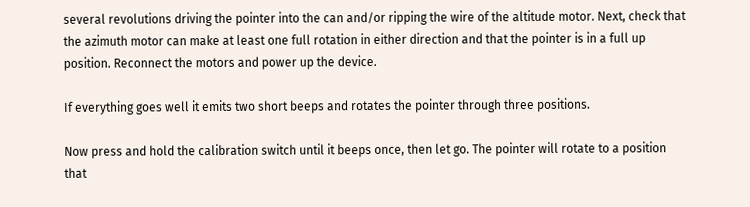several revolutions driving the pointer into the can and/or ripping the wire of the altitude motor. Next, check that the azimuth motor can make at least one full rotation in either direction and that the pointer is in a full up position. Reconnect the motors and power up the device.

If everything goes well it emits two short beeps and rotates the pointer through three positions.

Now press and hold the calibration switch until it beeps once, then let go. The pointer will rotate to a position that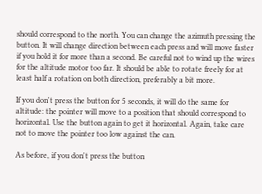should correspond to the north. You can change the azimuth pressing the button. It will change direction between each press and will move faster if you hold it for more than a second. Be careful not to wind up the wires for the altitude motor too far. It should be able to rotate freely for at least half a rotation on both direction, preferably a bit more.

If you don't press the button for 5 seconds, it will do the same for altitude: the pointer will move to a position that should correspond to horizontal. Use the button again to get it horizontal. Again, take care not to move the pointer too low against the can.

As before, if you don't press the button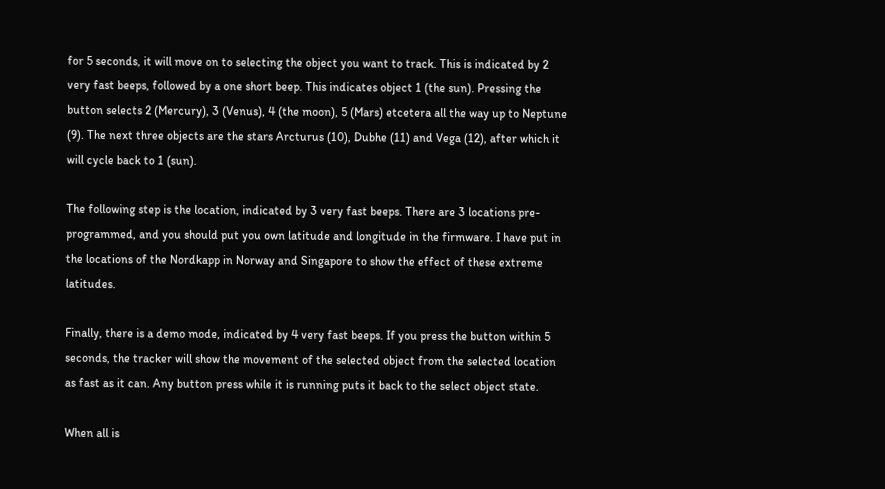for 5 seconds, it will move on to selecting the object you want to track. This is indicated by 2 very fast beeps, followed by a one short beep. This indicates object 1 (the sun). Pressing the button selects 2 (Mercury), 3 (Venus), 4 (the moon), 5 (Mars) etcetera all the way up to Neptune (9). The next three objects are the stars Arcturus (10), Dubhe (11) and Vega (12), after which it will cycle back to 1 (sun).

The following step is the location, indicated by 3 very fast beeps. There are 3 locations pre-programmed, and you should put you own latitude and longitude in the firmware. I have put in the locations of the Nordkapp in Norway and Singapore to show the effect of these extreme latitudes.

Finally, there is a demo mode, indicated by 4 very fast beeps. If you press the button within 5 seconds, the tracker will show the movement of the selected object from the selected location as fast as it can. Any button press while it is running puts it back to the select object state.

When all is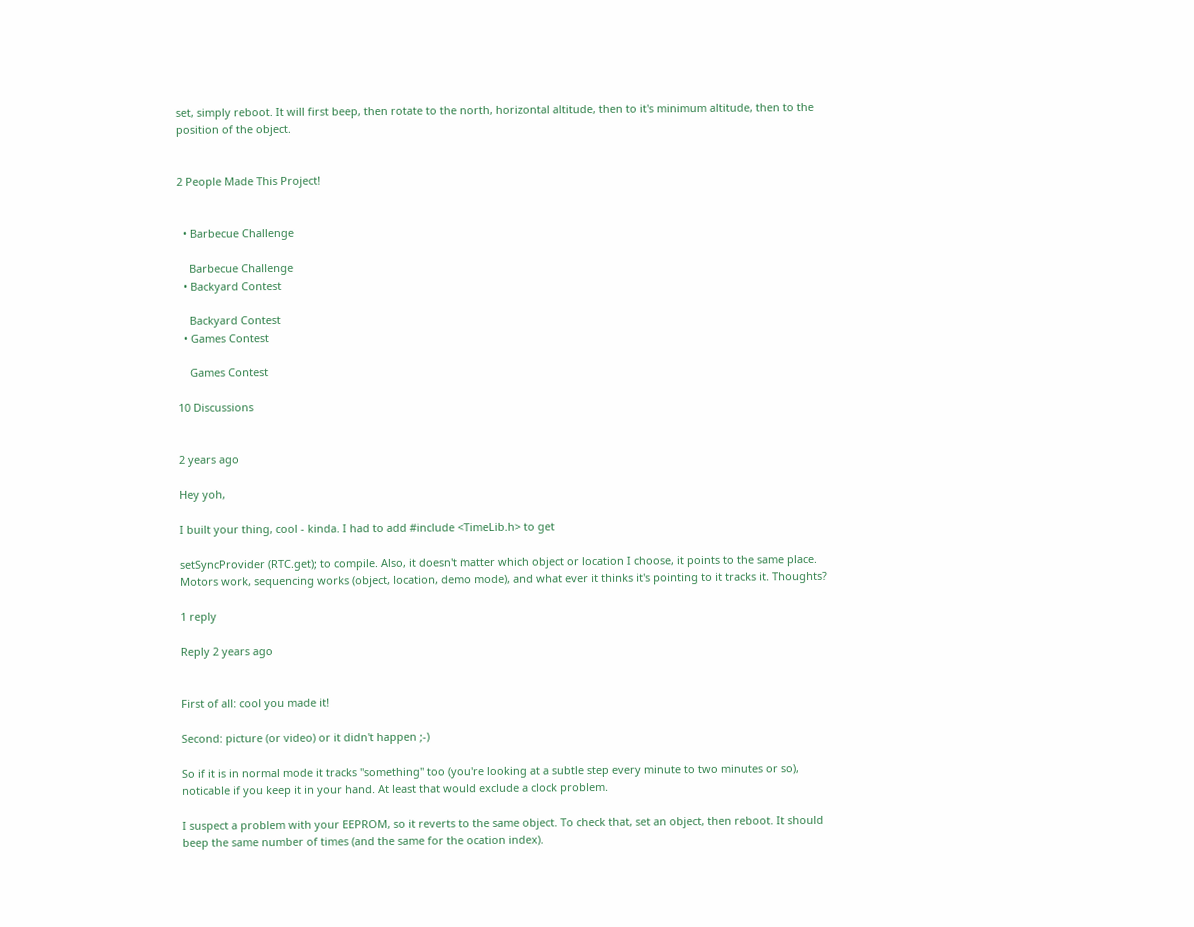set, simply reboot. It will first beep, then rotate to the north, horizontal altitude, then to it's minimum altitude, then to the position of the object.


2 People Made This Project!


  • Barbecue Challenge

    Barbecue Challenge
  • Backyard Contest

    Backyard Contest
  • Games Contest

    Games Contest

10 Discussions


2 years ago

Hey yoh,

I built your thing, cool - kinda. I had to add #include <TimeLib.h> to get

setSyncProvider (RTC.get); to compile. Also, it doesn't matter which object or location I choose, it points to the same place. Motors work, sequencing works (object, location, demo mode), and what ever it thinks it's pointing to it tracks it. Thoughts?

1 reply

Reply 2 years ago


First of all: cool you made it!

Second: picture (or video) or it didn't happen ;-)

So if it is in normal mode it tracks "something" too (you're looking at a subtle step every minute to two minutes or so), noticable if you keep it in your hand. At least that would exclude a clock problem.

I suspect a problem with your EEPROM, so it reverts to the same object. To check that, set an object, then reboot. It should beep the same number of times (and the same for the ocation index).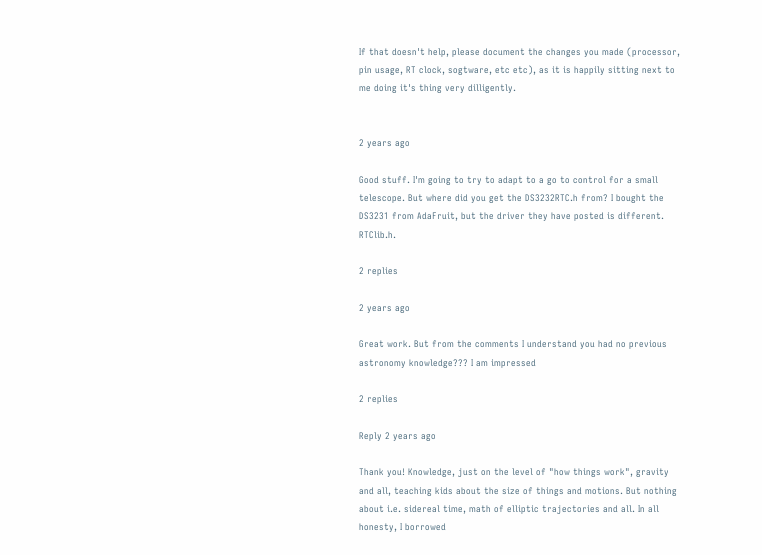If that doesn't help, please document the changes you made (processor, pin usage, RT clock, sogtware, etc etc), as it is happily sitting next to me doing it's thing very dilligently.


2 years ago

Good stuff. I'm going to try to adapt to a go to control for a small telescope. But where did you get the DS3232RTC.h from? I bought the DS3231 from AdaFruit, but the driver they have posted is different. RTClib.h.

2 replies

2 years ago

Great work. But from the comments I understand you had no previous astronomy knowledge??? I am impressed

2 replies

Reply 2 years ago

Thank you! Knowledge, just on the level of "how things work", gravity and all, teaching kids about the size of things and motions. But nothing about i.e. sidereal time, math of elliptic trajectories and all. In all honesty, I borrowed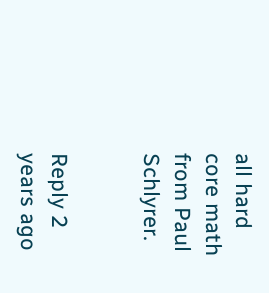all hard core math from Paul Schlyrer.


Reply 2 years ago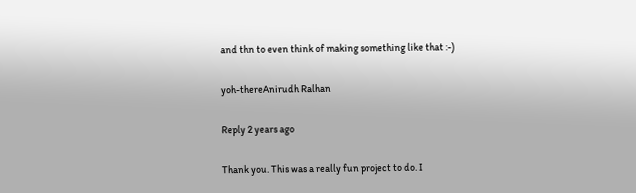and thn to even think of making something like that :-)

yoh-thereAnirudh Ralhan

Reply 2 years ago

Thank you. This was a really fun project to do. I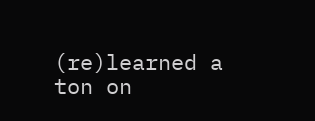(re)learned a ton on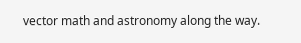vector math and astronomy along the way.